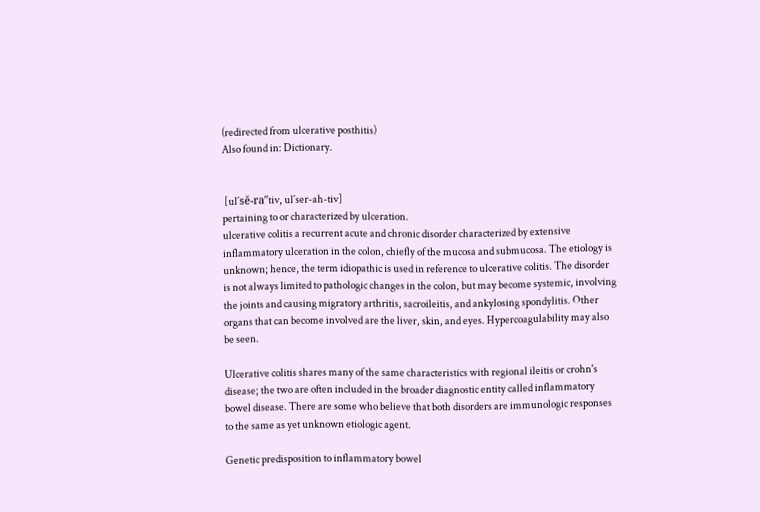(redirected from ulcerative posthitis)
Also found in: Dictionary.


 [ul´sĕ-ra″tiv, ul´ser-ah-tiv]
pertaining to or characterized by ulceration.
ulcerative colitis a recurrent acute and chronic disorder characterized by extensive inflammatory ulceration in the colon, chiefly of the mucosa and submucosa. The etiology is unknown; hence, the term idiopathic is used in reference to ulcerative colitis. The disorder is not always limited to pathologic changes in the colon, but may become systemic, involving the joints and causing migratory arthritis, sacroileitis, and ankylosing spondylitis. Other organs that can become involved are the liver, skin, and eyes. Hypercoagulability may also be seen.

Ulcerative colitis shares many of the same characteristics with regional ileitis or crohn's disease; the two are often included in the broader diagnostic entity called inflammatory bowel disease. There are some who believe that both disorders are immunologic responses to the same as yet unknown etiologic agent.

Genetic predisposition to inflammatory bowel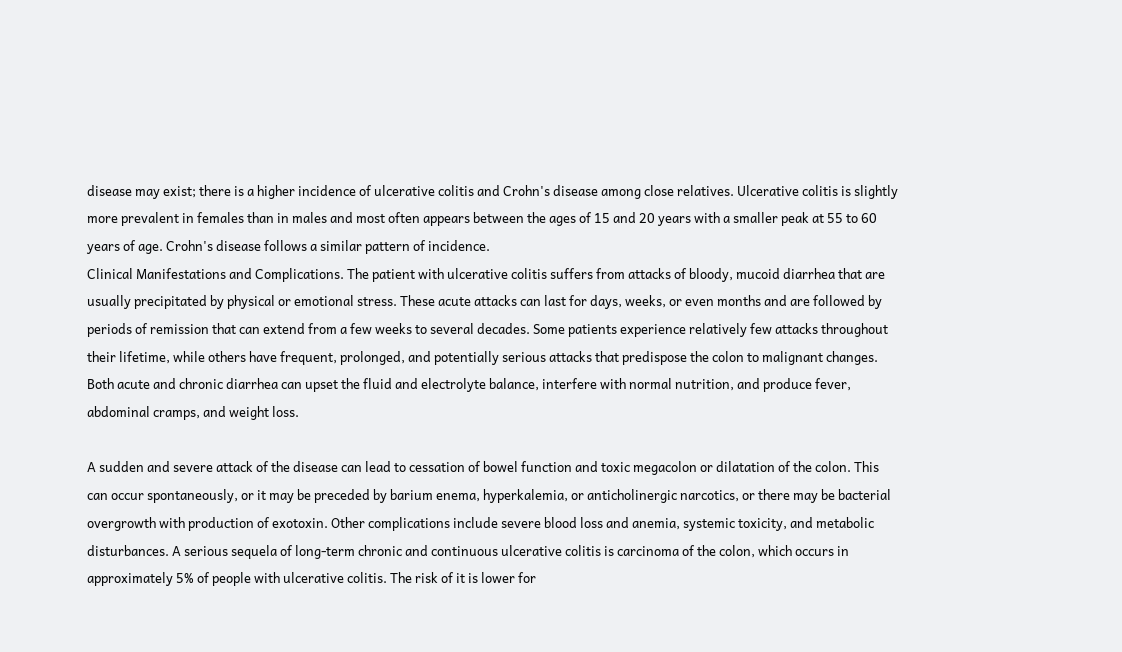disease may exist; there is a higher incidence of ulcerative colitis and Crohn's disease among close relatives. Ulcerative colitis is slightly more prevalent in females than in males and most often appears between the ages of 15 and 20 years with a smaller peak at 55 to 60 years of age. Crohn's disease follows a similar pattern of incidence.
Clinical Manifestations and Complications. The patient with ulcerative colitis suffers from attacks of bloody, mucoid diarrhea that are usually precipitated by physical or emotional stress. These acute attacks can last for days, weeks, or even months and are followed by periods of remission that can extend from a few weeks to several decades. Some patients experience relatively few attacks throughout their lifetime, while others have frequent, prolonged, and potentially serious attacks that predispose the colon to malignant changes. Both acute and chronic diarrhea can upset the fluid and electrolyte balance, interfere with normal nutrition, and produce fever, abdominal cramps, and weight loss.

A sudden and severe attack of the disease can lead to cessation of bowel function and toxic megacolon or dilatation of the colon. This can occur spontaneously, or it may be preceded by barium enema, hyperkalemia, or anticholinergic narcotics, or there may be bacterial overgrowth with production of exotoxin. Other complications include severe blood loss and anemia, systemic toxicity, and metabolic disturbances. A serious sequela of long-term chronic and continuous ulcerative colitis is carcinoma of the colon, which occurs in approximately 5% of people with ulcerative colitis. The risk of it is lower for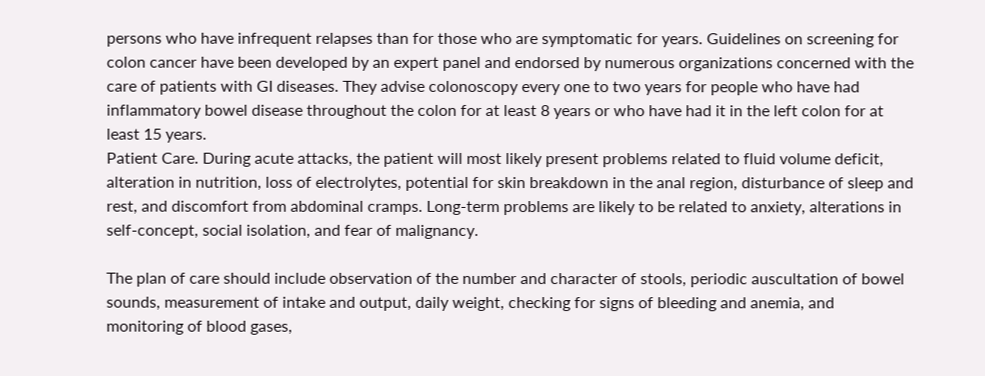persons who have infrequent relapses than for those who are symptomatic for years. Guidelines on screening for colon cancer have been developed by an expert panel and endorsed by numerous organizations concerned with the care of patients with GI diseases. They advise colonoscopy every one to two years for people who have had inflammatory bowel disease throughout the colon for at least 8 years or who have had it in the left colon for at least 15 years.
Patient Care. During acute attacks, the patient will most likely present problems related to fluid volume deficit, alteration in nutrition, loss of electrolytes, potential for skin breakdown in the anal region, disturbance of sleep and rest, and discomfort from abdominal cramps. Long-term problems are likely to be related to anxiety, alterations in self-concept, social isolation, and fear of malignancy.

The plan of care should include observation of the number and character of stools, periodic auscultation of bowel sounds, measurement of intake and output, daily weight, checking for signs of bleeding and anemia, and monitoring of blood gases,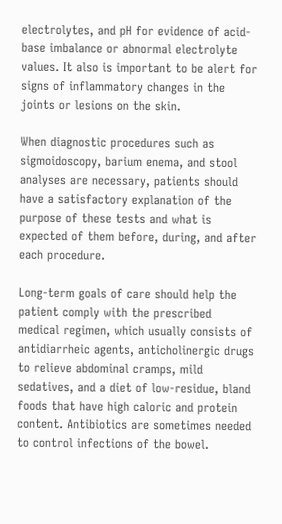electrolytes, and pH for evidence of acid-base imbalance or abnormal electrolyte values. It also is important to be alert for signs of inflammatory changes in the joints or lesions on the skin.

When diagnostic procedures such as sigmoidoscopy, barium enema, and stool analyses are necessary, patients should have a satisfactory explanation of the purpose of these tests and what is expected of them before, during, and after each procedure.

Long-term goals of care should help the patient comply with the prescribed medical regimen, which usually consists of antidiarrheic agents, anticholinergic drugs to relieve abdominal cramps, mild sedatives, and a diet of low-residue, bland foods that have high caloric and protein content. Antibiotics are sometimes needed to control infections of the bowel.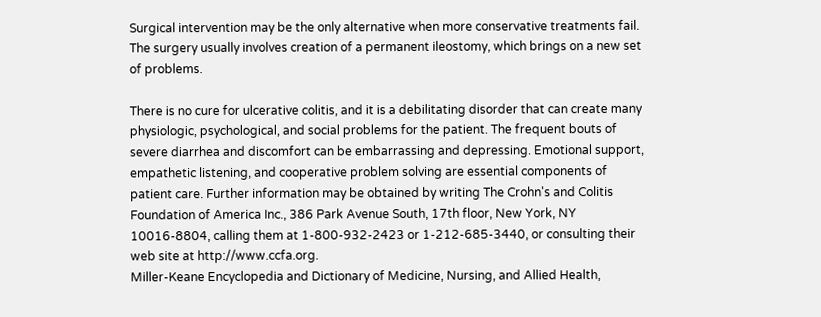Surgical intervention may be the only alternative when more conservative treatments fail. The surgery usually involves creation of a permanent ileostomy, which brings on a new set of problems.

There is no cure for ulcerative colitis, and it is a debilitating disorder that can create many physiologic, psychological, and social problems for the patient. The frequent bouts of severe diarrhea and discomfort can be embarrassing and depressing. Emotional support, empathetic listening, and cooperative problem solving are essential components of patient care. Further information may be obtained by writing The Crohn's and Colitis Foundation of America Inc., 386 Park Avenue South, 17th floor, New York, NY 10016-8804, calling them at 1-800-932-2423 or 1-212-685-3440, or consulting their web site at http://www.ccfa.org.
Miller-Keane Encyclopedia and Dictionary of Medicine, Nursing, and Allied Health,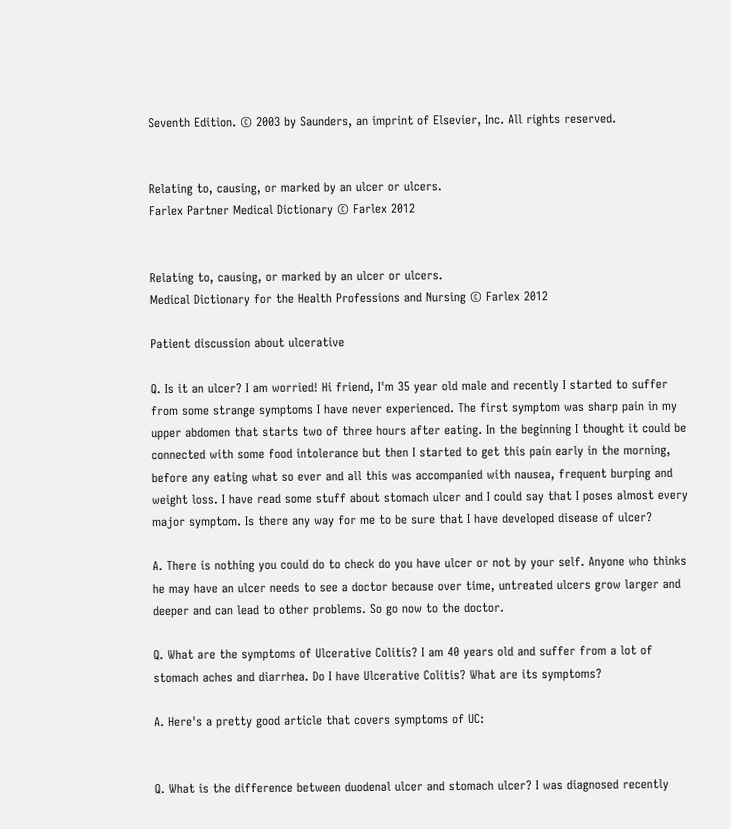Seventh Edition. © 2003 by Saunders, an imprint of Elsevier, Inc. All rights reserved.


Relating to, causing, or marked by an ulcer or ulcers.
Farlex Partner Medical Dictionary © Farlex 2012


Relating to, causing, or marked by an ulcer or ulcers.
Medical Dictionary for the Health Professions and Nursing © Farlex 2012

Patient discussion about ulcerative

Q. Is it an ulcer? I am worried! Hi friend, I'm 35 year old male and recently I started to suffer from some strange symptoms I have never experienced. The first symptom was sharp pain in my upper abdomen that starts two of three hours after eating. In the beginning I thought it could be connected with some food intolerance but then I started to get this pain early in the morning, before any eating what so ever and all this was accompanied with nausea, frequent burping and weight loss. I have read some stuff about stomach ulcer and I could say that I poses almost every major symptom. Is there any way for me to be sure that I have developed disease of ulcer?

A. There is nothing you could do to check do you have ulcer or not by your self. Anyone who thinks he may have an ulcer needs to see a doctor because over time, untreated ulcers grow larger and deeper and can lead to other problems. So go now to the doctor.

Q. What are the symptoms of Ulcerative Colitis? I am 40 years old and suffer from a lot of stomach aches and diarrhea. Do I have Ulcerative Colitis? What are its symptoms?

A. Here's a pretty good article that covers symptoms of UC:


Q. What is the difference between duodenal ulcer and stomach ulcer? I was diagnosed recently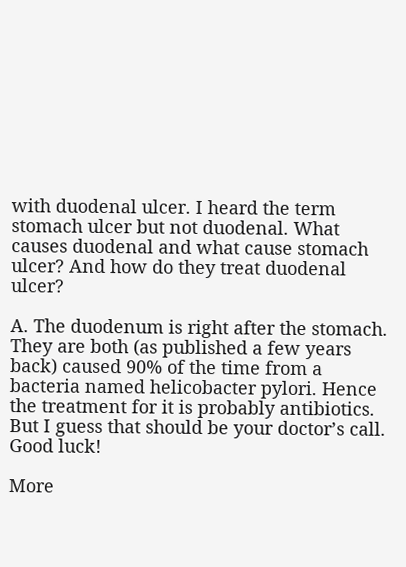with duodenal ulcer. I heard the term stomach ulcer but not duodenal. What causes duodenal and what cause stomach ulcer? And how do they treat duodenal ulcer?

A. The duodenum is right after the stomach. They are both (as published a few years back) caused 90% of the time from a bacteria named helicobacter pylori. Hence the treatment for it is probably antibiotics. But I guess that should be your doctor’s call. Good luck!

More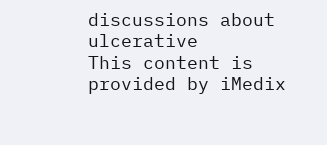discussions about ulcerative
This content is provided by iMedix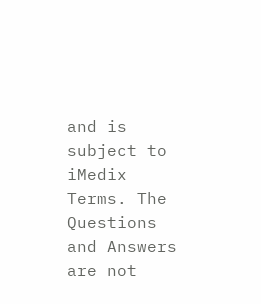and is subject to iMedix Terms. The Questions and Answers are not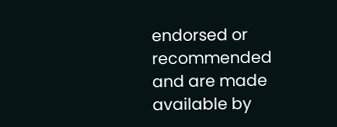endorsed or recommended and are made available by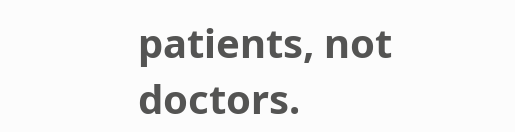patients, not doctors.